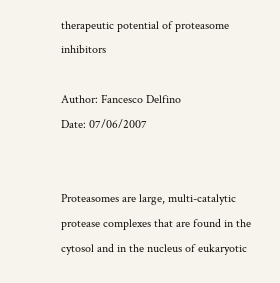therapeutic potential of proteasome inhibitors

Author: Fancesco Delfino
Date: 07/06/2007


Proteasomes are large, multi-catalytic protease complexes that are found in the cytosol and in the nucleus of eukaryotic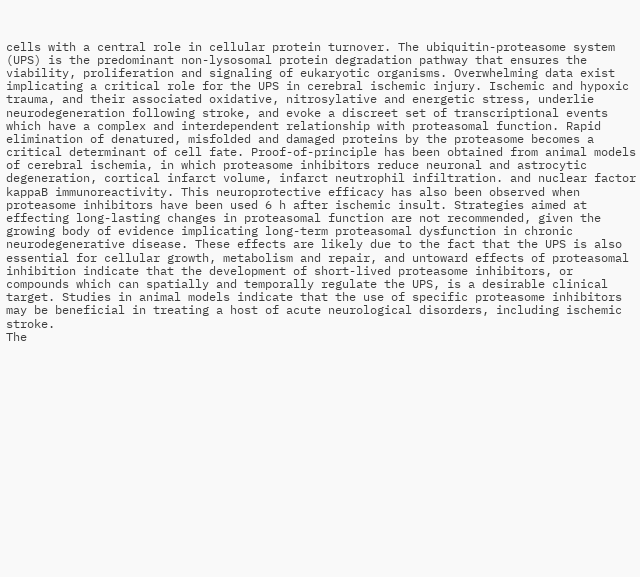cells with a central role in cellular protein turnover. The ubiquitin-proteasome system (UPS) is the predominant non-lysosomal protein degradation pathway that ensures the viability, proliferation and signaling of eukaryotic organisms. Overwhelming data exist implicating a critical role for the UPS in cerebral ischemic injury. Ischemic and hypoxic trauma, and their associated oxidative, nitrosylative and energetic stress, underlie neurodegeneration following stroke, and evoke a discreet set of transcriptional events which have a complex and interdependent relationship with proteasomal function. Rapid elimination of denatured, misfolded and damaged proteins by the proteasome becomes a critical determinant of cell fate. Proof-of-principle has been obtained from animal models of cerebral ischemia, in which proteasome inhibitors reduce neuronal and astrocytic degeneration, cortical infarct volume, infarct neutrophil infiltration. and nuclear factor kappaB immunoreactivity. This neuroprotective efficacy has also been observed when proteasome inhibitors have been used 6 h after ischemic insult. Strategies aimed at effecting long-lasting changes in proteasomal function are not recommended, given the growing body of evidence implicating long-term proteasomal dysfunction in chronic neurodegenerative disease. These effects are likely due to the fact that the UPS is also essential for cellular growth, metabolism and repair, and untoward effects of proteasomal inhibition indicate that the development of short-lived proteasome inhibitors, or compounds which can spatially and temporally regulate the UPS, is a desirable clinical target. Studies in animal models indicate that the use of specific proteasome inhibitors may be beneficial in treating a host of acute neurological disorders, including ischemic stroke.
The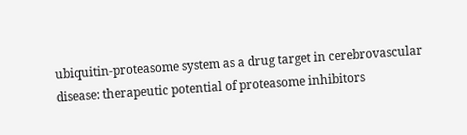ubiquitin-proteasome system as a drug target in cerebrovascular disease: therapeutic potential of proteasome inhibitors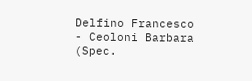Delfino Francesco - Ceoloni Barbara (Spec.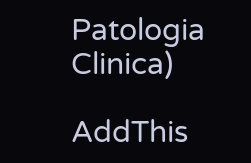Patologia Clinica)

AddThis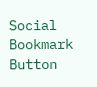Social Bookmark Button